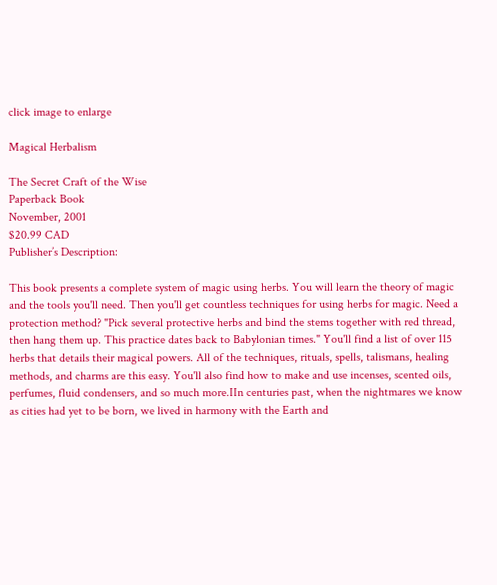click image to enlarge

Magical Herbalism

The Secret Craft of the Wise
Paperback Book
November, 2001
$20.99 CAD
Publisher’s Description:

This book presents a complete system of magic using herbs. You will learn the theory of magic and the tools you'll need. Then you'll get countless techniques for using herbs for magic. Need a protection method? "Pick several protective herbs and bind the stems together with red thread, then hang them up. This practice dates back to Babylonian times." You'll find a list of over 115 herbs that details their magical powers. All of the techniques, rituals, spells, talismans, healing methods, and charms are this easy. You'll also find how to make and use incenses, scented oils, perfumes, fluid condensers, and so much more.IIn centuries past, when the nightmares we know as cities had yet to be born, we lived in harmony with the Earth and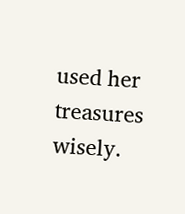used her treasures wisely.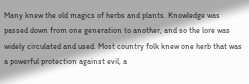Many knew the old magics of herbs and plants. Knowledge was passed down from one generation to another, and so the lore was widely circulated and used. Most country folk knew one herb that was a powerful protection against evil, a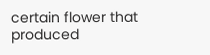certain flower that produced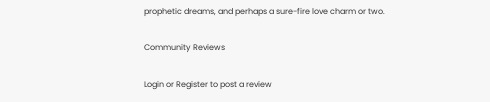prophetic dreams, and perhaps a sure-fire love charm or two.

Community Reviews

Login or Register to post a review